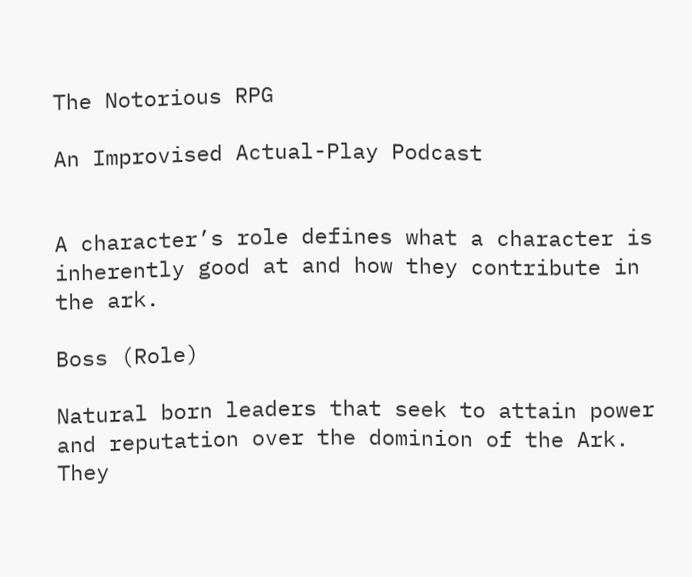The Notorious RPG

An Improvised Actual-Play Podcast


A character’s role defines what a character is inherently good at and how they contribute in the ark.

Boss (Role)

Natural born leaders that seek to attain power and reputation over the dominion of the Ark. They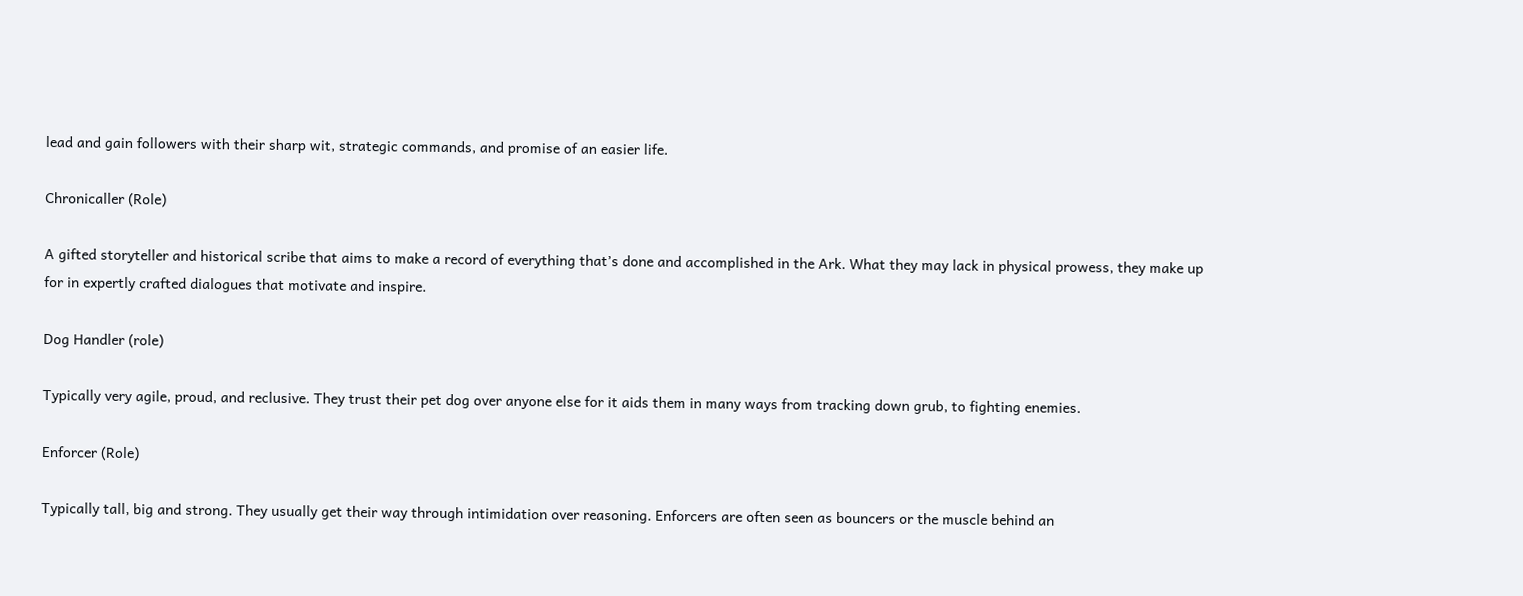lead and gain followers with their sharp wit, strategic commands, and promise of an easier life.

Chronicaller (Role)

A gifted storyteller and historical scribe that aims to make a record of everything that’s done and accomplished in the Ark. What they may lack in physical prowess, they make up for in expertly crafted dialogues that motivate and inspire.

Dog Handler (role)

Typically very agile, proud, and reclusive. They trust their pet dog over anyone else for it aids them in many ways from tracking down grub, to fighting enemies.

Enforcer (Role)

Typically tall, big and strong. They usually get their way through intimidation over reasoning. Enforcers are often seen as bouncers or the muscle behind an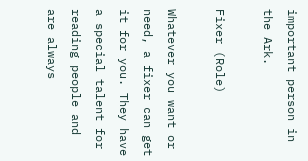important person in the Ark.

Fixer (Role)

Whatever you want or need, a fixer can get it for you. They have a special talent for reading people and are always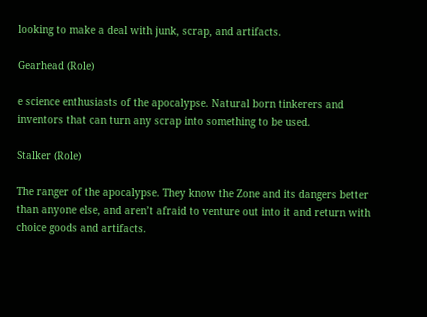looking to make a deal with junk, scrap, and artifacts.

Gearhead (Role)

e science enthusiasts of the apocalypse. Natural born tinkerers and inventors that can turn any scrap into something to be used.

Stalker (Role)

The ranger of the apocalypse. They know the Zone and its dangers better than anyone else, and aren’t afraid to venture out into it and return with choice goods and artifacts.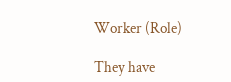Worker (Role)

They have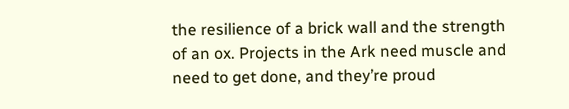the resilience of a brick wall and the strength of an ox. Projects in the Ark need muscle and need to get done, and they’re proud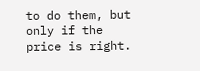to do them, but only if the price is right.